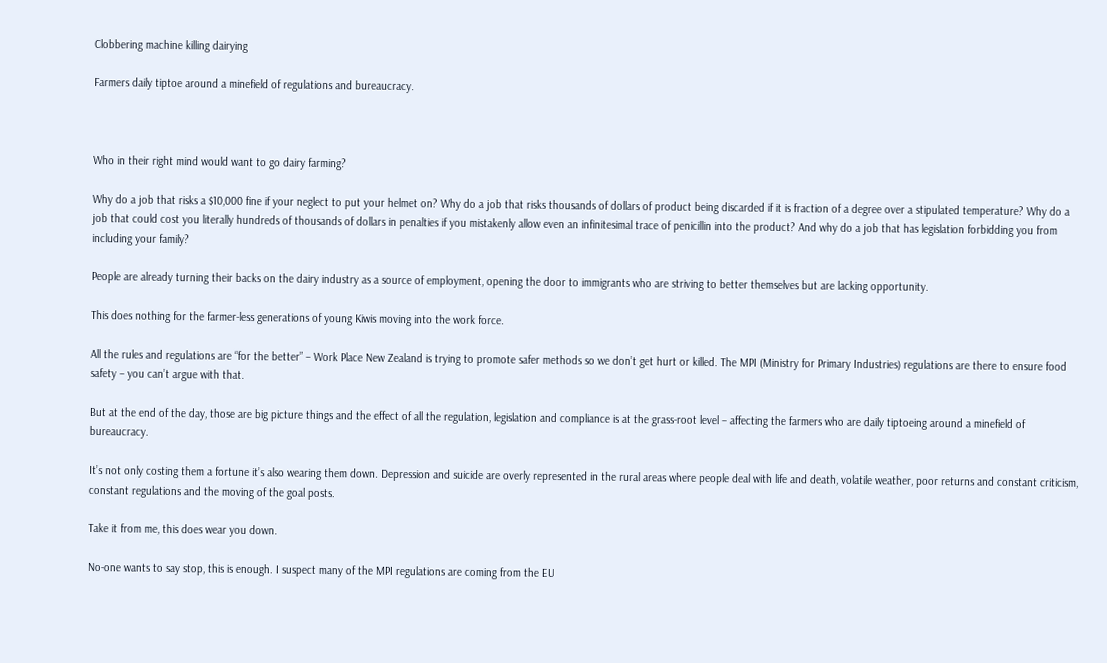Clobbering machine killing dairying

Farmers daily tiptoe around a minefield of regulations and bureaucracy.



Who in their right mind would want to go dairy farming?

Why do a job that risks a $10,000 fine if your neglect to put your helmet on? Why do a job that risks thousands of dollars of product being discarded if it is fraction of a degree over a stipulated temperature? Why do a job that could cost you literally hundreds of thousands of dollars in penalties if you mistakenly allow even an infinitesimal trace of penicillin into the product? And why do a job that has legislation forbidding you from including your family?

People are already turning their backs on the dairy industry as a source of employment, opening the door to immigrants who are striving to better themselves but are lacking opportunity.

This does nothing for the farmer-less generations of young Kiwis moving into the work force.

All the rules and regulations are “for the better” – Work Place New Zealand is trying to promote safer methods so we don’t get hurt or killed. The MPI (Ministry for Primary Industries) regulations are there to ensure food safety – you can’t argue with that.

But at the end of the day, those are big picture things and the effect of all the regulation, legislation and compliance is at the grass-root level – affecting the farmers who are daily tiptoeing around a minefield of bureaucracy.

It’s not only costing them a fortune it’s also wearing them down. Depression and suicide are overly represented in the rural areas where people deal with life and death, volatile weather, poor returns and constant criticism, constant regulations and the moving of the goal posts.

Take it from me, this does wear you down.

No-one wants to say stop, this is enough. I suspect many of the MPI regulations are coming from the EU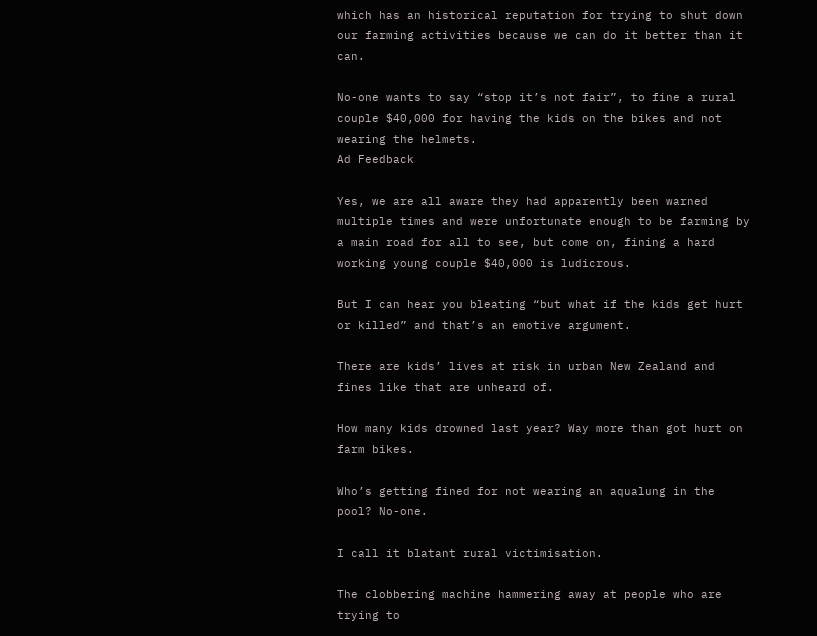which has an historical reputation for trying to shut down our farming activities because we can do it better than it can.

No-one wants to say “stop it’s not fair”, to fine a rural couple $40,000 for having the kids on the bikes and not wearing the helmets.
Ad Feedback

Yes, we are all aware they had apparently been warned multiple times and were unfortunate enough to be farming by a main road for all to see, but come on, fining a hard working young couple $40,000 is ludicrous.

But I can hear you bleating “but what if the kids get hurt or killed” and that’s an emotive argument.

There are kids’ lives at risk in urban New Zealand and fines like that are unheard of.

How many kids drowned last year? Way more than got hurt on farm bikes.

Who’s getting fined for not wearing an aqualung in the pool? No-one.

I call it blatant rural victimisation.

The clobbering machine hammering away at people who are trying to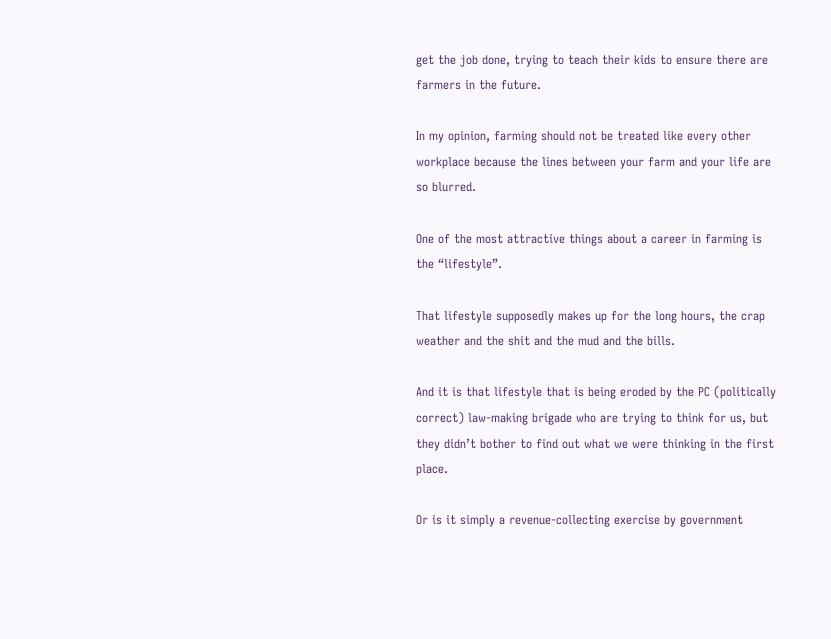get the job done, trying to teach their kids to ensure there are farmers in the future.

In my opinion, farming should not be treated like every other workplace because the lines between your farm and your life are so blurred.

One of the most attractive things about a career in farming is the “lifestyle”.

That lifestyle supposedly makes up for the long hours, the crap weather and the shit and the mud and the bills.

And it is that lifestyle that is being eroded by the PC (politically correct) law-making brigade who are trying to think for us, but they didn’t bother to find out what we were thinking in the first place.

Or is it simply a revenue-collecting exercise by government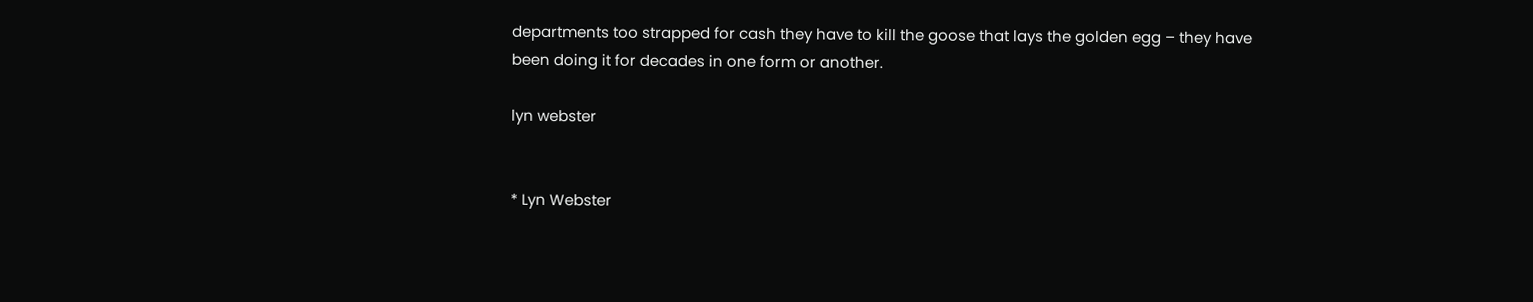departments too strapped for cash they have to kill the goose that lays the golden egg – they have been doing it for decades in one form or another.

lyn webster


* Lyn Webster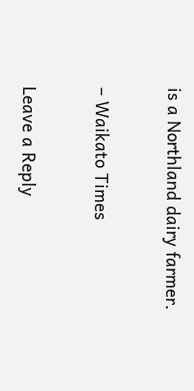is a Northland dairy farmer.

– Waikato Times

Leave a Reply